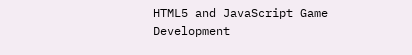HTML5 and JavaScript Game Development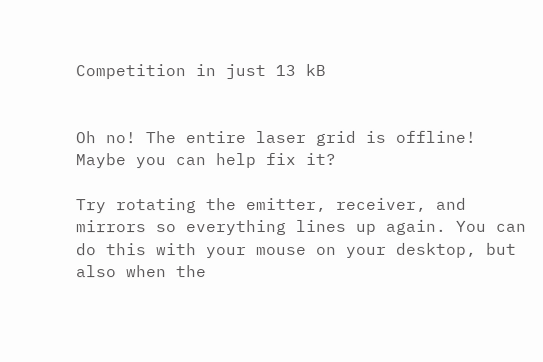Competition in just 13 kB


Oh no! The entire laser grid is offline! Maybe you can help fix it?

Try rotating the emitter, receiver, and mirrors so everything lines up again. You can do this with your mouse on your desktop, but also when the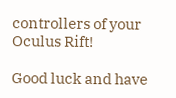controllers of your Oculus Rift!

Good luck and have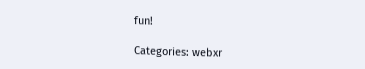fun!

Categories: webxr